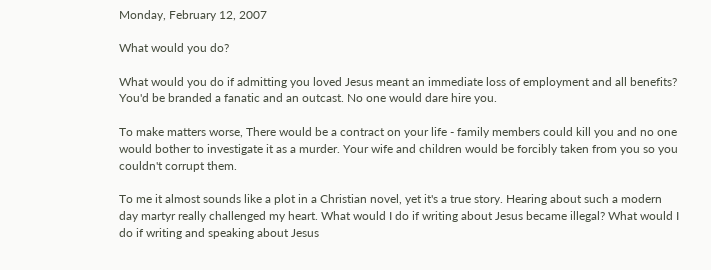Monday, February 12, 2007

What would you do?

What would you do if admitting you loved Jesus meant an immediate loss of employment and all benefits? You'd be branded a fanatic and an outcast. No one would dare hire you.

To make matters worse, There would be a contract on your life - family members could kill you and no one would bother to investigate it as a murder. Your wife and children would be forcibly taken from you so you couldn't corrupt them.

To me it almost sounds like a plot in a Christian novel, yet it's a true story. Hearing about such a modern day martyr really challenged my heart. What would I do if writing about Jesus became illegal? What would I do if writing and speaking about Jesus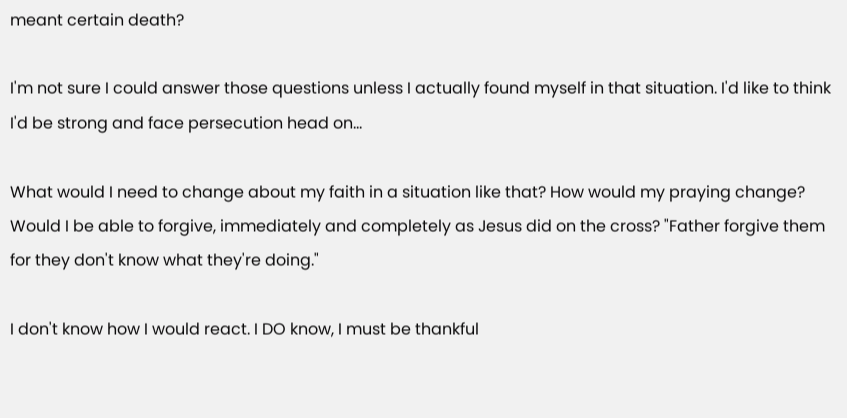meant certain death?

I'm not sure I could answer those questions unless I actually found myself in that situation. I'd like to think I'd be strong and face persecution head on...

What would I need to change about my faith in a situation like that? How would my praying change? Would I be able to forgive, immediately and completely as Jesus did on the cross? "Father forgive them for they don't know what they're doing."

I don't know how I would react. I DO know, I must be thankful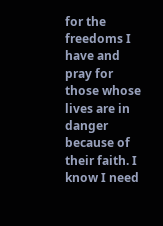for the freedoms I have and pray for those whose lives are in danger because of their faith. I know I need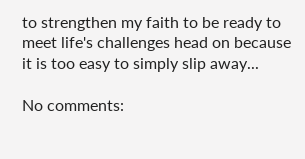to strengthen my faith to be ready to meet life's challenges head on because it is too easy to simply slip away...

No comments: